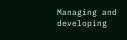Managing and developing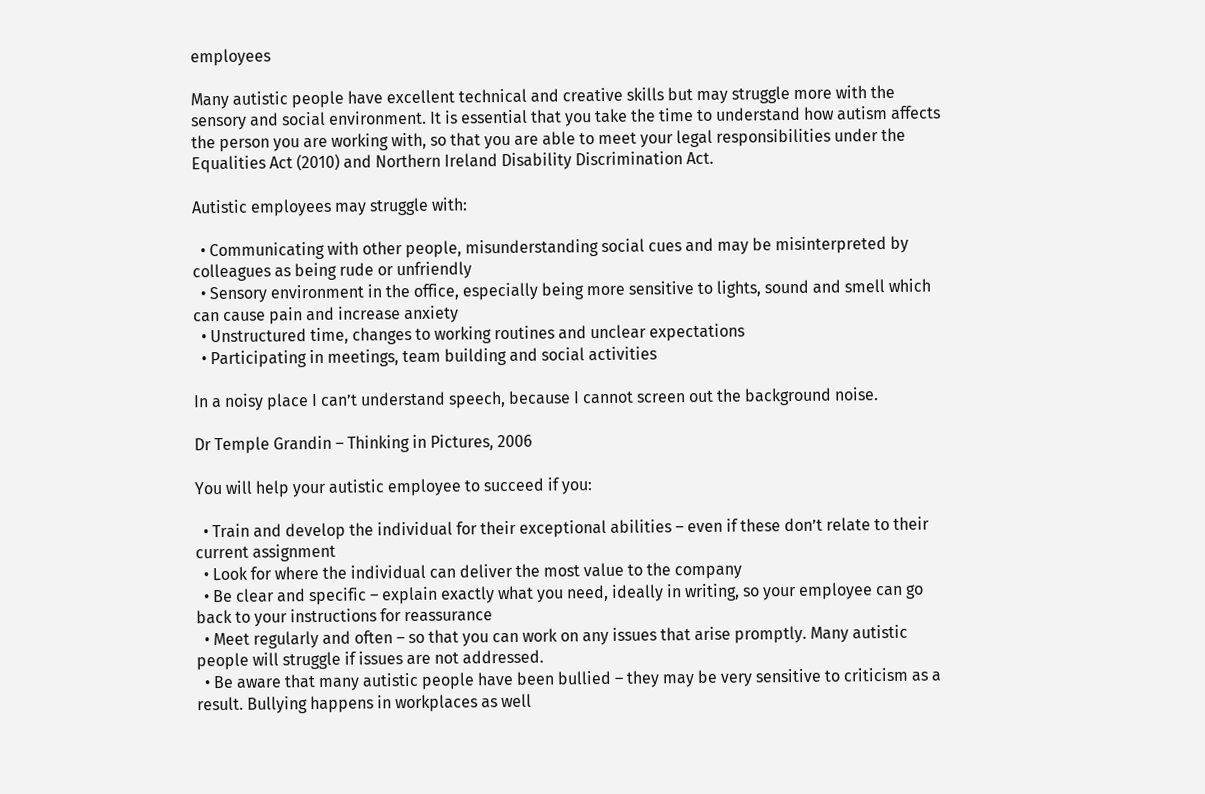employees

Many autistic people have excellent technical and creative skills but may struggle more with the sensory and social environment. It is essential that you take the time to understand how autism affects the person you are working with, so that you are able to meet your legal responsibilities under the Equalities Act (2010) and Northern Ireland Disability Discrimination Act.

Autistic employees may struggle with:

  • Communicating with other people, misunderstanding social cues and may be misinterpreted by colleagues as being rude or unfriendly
  • Sensory environment in the office, especially being more sensitive to lights, sound and smell which can cause pain and increase anxiety
  • Unstructured time, changes to working routines and unclear expectations
  • Participating in meetings, team building and social activities

In a noisy place I can’t understand speech, because I cannot screen out the background noise.

Dr Temple Grandin – Thinking in Pictures, 2006

You will help your autistic employee to succeed if you:

  • Train and develop the individual for their exceptional abilities – even if these don’t relate to their current assignment
  • Look for where the individual can deliver the most value to the company
  • Be clear and specific – explain exactly what you need, ideally in writing, so your employee can go back to your instructions for reassurance
  • Meet regularly and often – so that you can work on any issues that arise promptly. Many autistic people will struggle if issues are not addressed.
  • Be aware that many autistic people have been bullied – they may be very sensitive to criticism as a result. Bullying happens in workplaces as well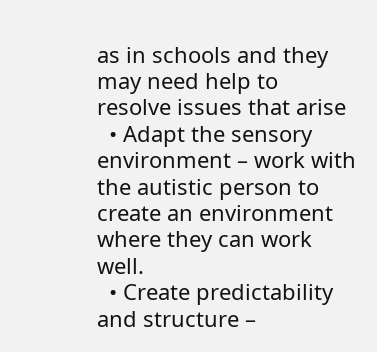as in schools and they may need help to resolve issues that arise
  • Adapt the sensory environment – work with the autistic person to create an environment where they can work well.
  • Create predictability and structure –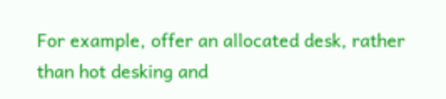For example, offer an allocated desk, rather than hot desking and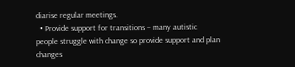diarise regular meetings.
  • Provide support for transitions – many autistic people struggle with change so provide support and plan changes